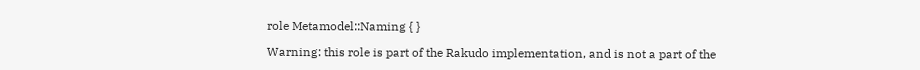role Metamodel::Naming { }

Warning: this role is part of the Rakudo implementation, and is not a part of the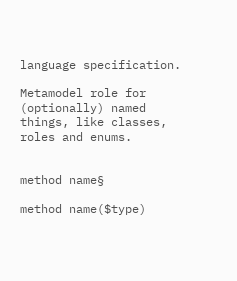language specification.

Metamodel role for (optionally) named things, like classes, roles and enums.


method name§

method name($type)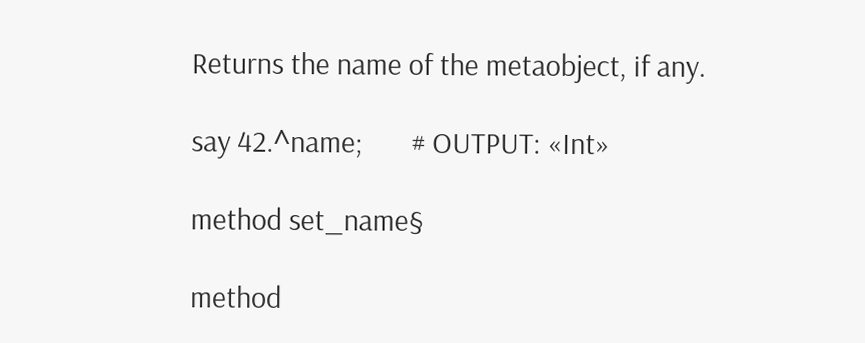Returns the name of the metaobject, if any.

say 42.^name;       # OUTPUT: «Int»

method set_name§

method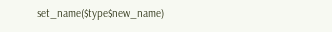set_name($type$new_name)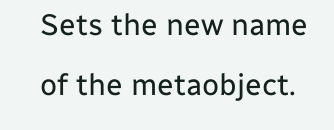Sets the new name of the metaobject.